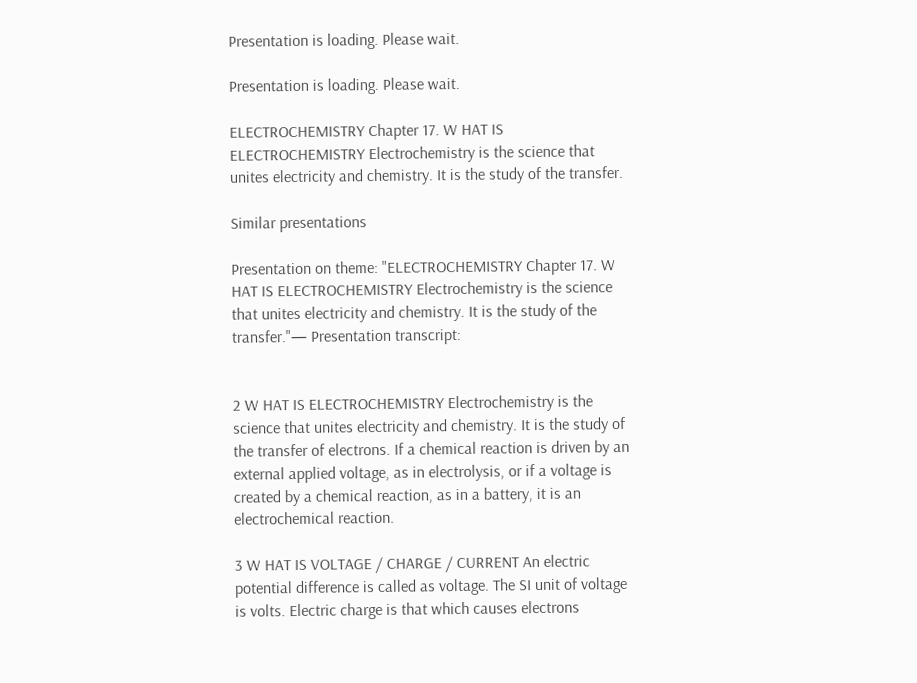Presentation is loading. Please wait.

Presentation is loading. Please wait.

ELECTROCHEMISTRY Chapter 17. W HAT IS ELECTROCHEMISTRY Electrochemistry is the science that unites electricity and chemistry. It is the study of the transfer.

Similar presentations

Presentation on theme: "ELECTROCHEMISTRY Chapter 17. W HAT IS ELECTROCHEMISTRY Electrochemistry is the science that unites electricity and chemistry. It is the study of the transfer."— Presentation transcript:


2 W HAT IS ELECTROCHEMISTRY Electrochemistry is the science that unites electricity and chemistry. It is the study of the transfer of electrons. If a chemical reaction is driven by an external applied voltage, as in electrolysis, or if a voltage is created by a chemical reaction, as in a battery, it is an electrochemical reaction.

3 W HAT IS VOLTAGE / CHARGE / CURRENT An electric potential difference is called as voltage. The SI unit of voltage is volts. Electric charge is that which causes electrons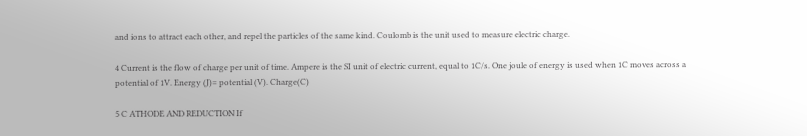and ions to attract each other, and repel the particles of the same kind. Coulomb is the unit used to measure electric charge.

4 Current is the flow of charge per unit of time. Ampere is the SI unit of electric current, equal to 1C/s. One joule of energy is used when 1C moves across a potential of 1V. Energy (J)= potential (V). Charge(C)

5 C ATHODE AND REDUCTION If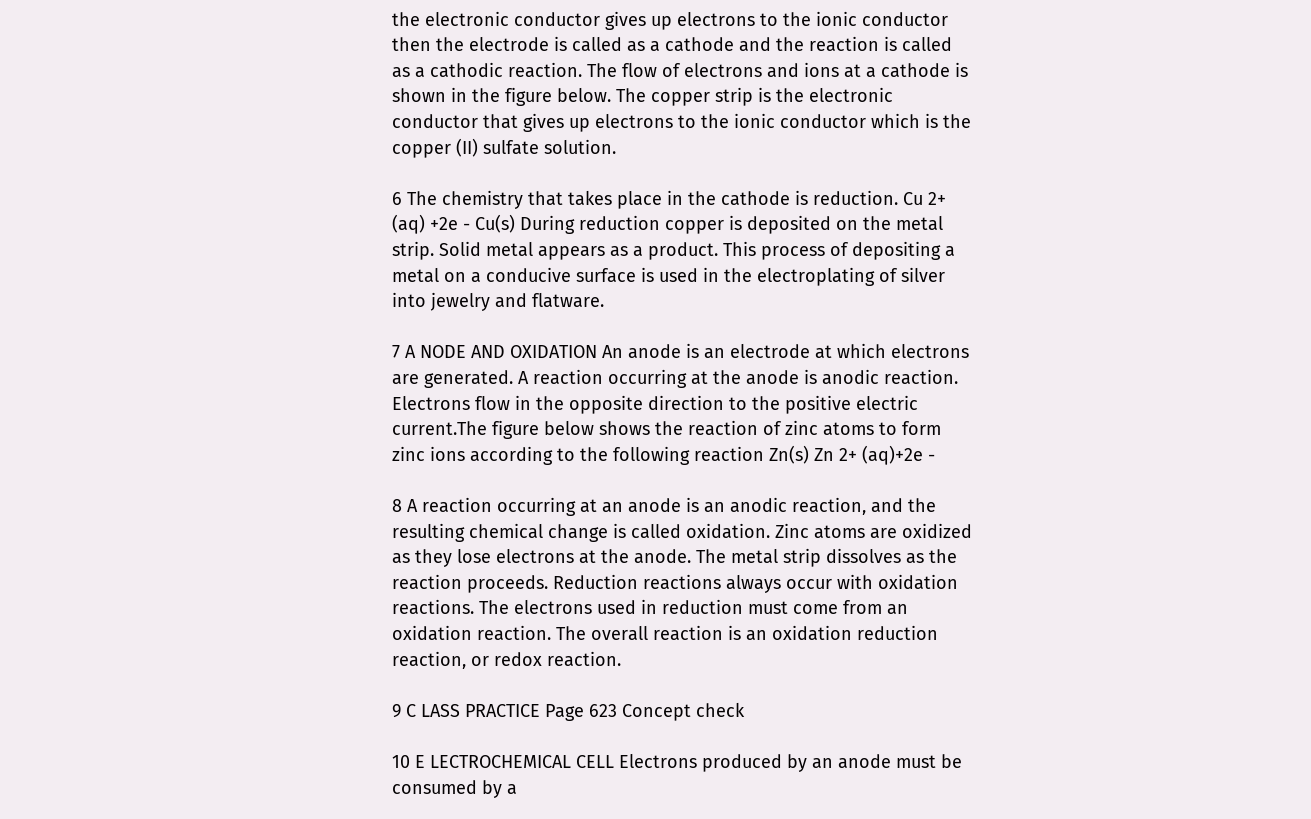the electronic conductor gives up electrons to the ionic conductor then the electrode is called as a cathode and the reaction is called as a cathodic reaction. The flow of electrons and ions at a cathode is shown in the figure below. The copper strip is the electronic conductor that gives up electrons to the ionic conductor which is the copper (II) sulfate solution.

6 The chemistry that takes place in the cathode is reduction. Cu 2+ (aq) +2e - Cu(s) During reduction copper is deposited on the metal strip. Solid metal appears as a product. This process of depositing a metal on a conducive surface is used in the electroplating of silver into jewelry and flatware.

7 A NODE AND OXIDATION An anode is an electrode at which electrons are generated. A reaction occurring at the anode is anodic reaction. Electrons flow in the opposite direction to the positive electric current.The figure below shows the reaction of zinc atoms to form zinc ions according to the following reaction Zn(s) Zn 2+ (aq)+2e -

8 A reaction occurring at an anode is an anodic reaction, and the resulting chemical change is called oxidation. Zinc atoms are oxidized as they lose electrons at the anode. The metal strip dissolves as the reaction proceeds. Reduction reactions always occur with oxidation reactions. The electrons used in reduction must come from an oxidation reaction. The overall reaction is an oxidation reduction reaction, or redox reaction.

9 C LASS PRACTICE Page 623 Concept check

10 E LECTROCHEMICAL CELL Electrons produced by an anode must be consumed by a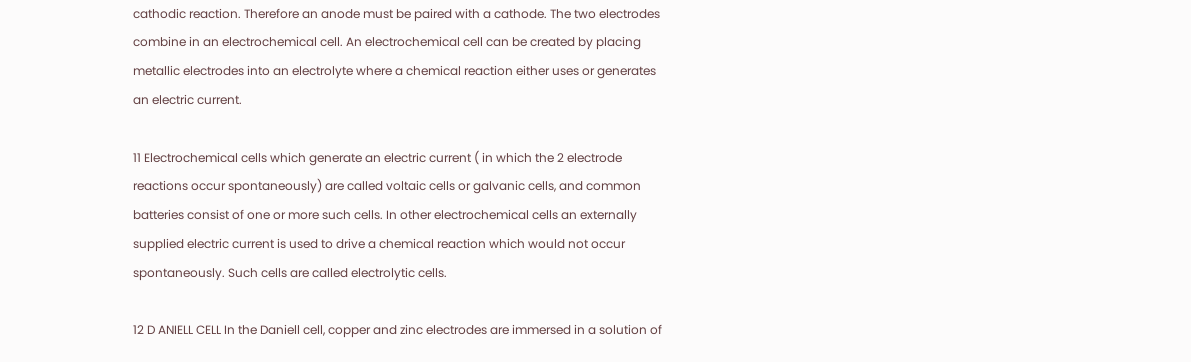cathodic reaction. Therefore an anode must be paired with a cathode. The two electrodes combine in an electrochemical cell. An electrochemical cell can be created by placing metallic electrodes into an electrolyte where a chemical reaction either uses or generates an electric current.

11 Electrochemical cells which generate an electric current ( in which the 2 electrode reactions occur spontaneously) are called voltaic cells or galvanic cells, and common batteries consist of one or more such cells. In other electrochemical cells an externally supplied electric current is used to drive a chemical reaction which would not occur spontaneously. Such cells are called electrolytic cells.

12 D ANIELL CELL In the Daniell cell, copper and zinc electrodes are immersed in a solution of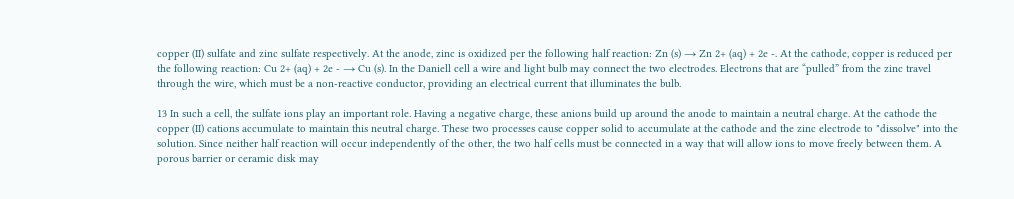copper (II) sulfate and zinc sulfate respectively. At the anode, zinc is oxidized per the following half reaction: Zn (s) → Zn 2+ (aq) + 2e -. At the cathode, copper is reduced per the following reaction: Cu 2+ (aq) + 2e - → Cu (s). In the Daniell cell a wire and light bulb may connect the two electrodes. Electrons that are “pulled” from the zinc travel through the wire, which must be a non-reactive conductor, providing an electrical current that illuminates the bulb.

13 In such a cell, the sulfate ions play an important role. Having a negative charge, these anions build up around the anode to maintain a neutral charge. At the cathode the copper (II) cations accumulate to maintain this neutral charge. These two processes cause copper solid to accumulate at the cathode and the zinc electrode to "dissolve" into the solution. Since neither half reaction will occur independently of the other, the two half cells must be connected in a way that will allow ions to move freely between them. A porous barrier or ceramic disk may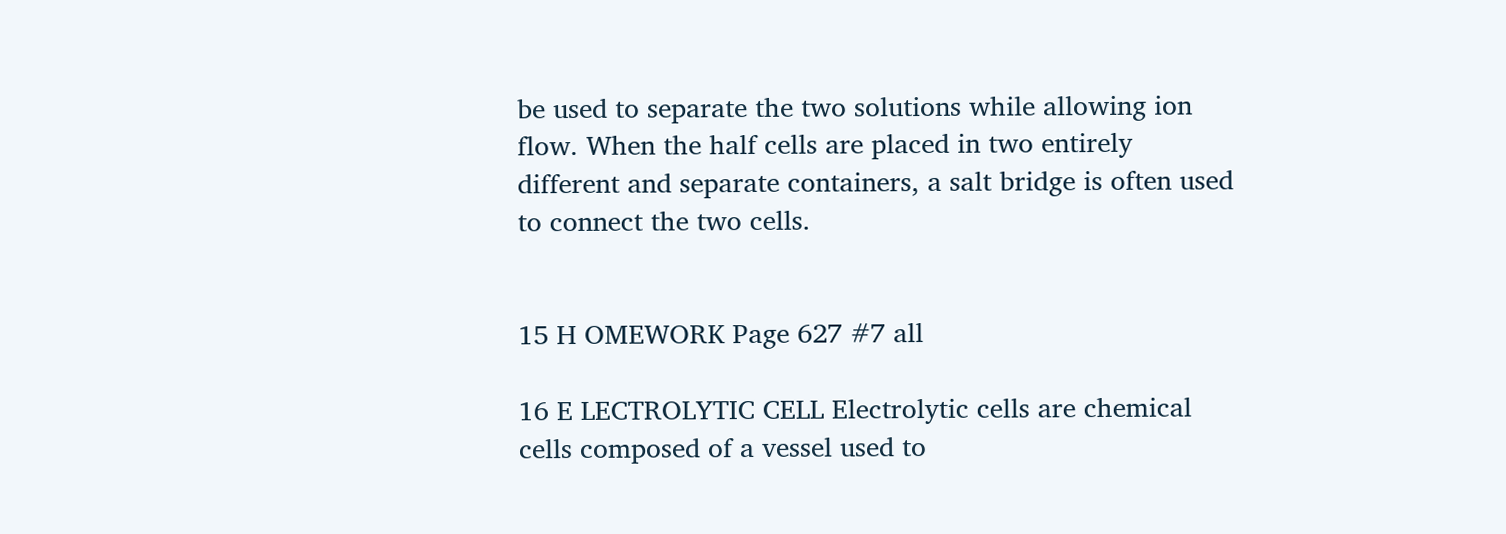be used to separate the two solutions while allowing ion flow. When the half cells are placed in two entirely different and separate containers, a salt bridge is often used to connect the two cells.


15 H OMEWORK Page 627 #7 all

16 E LECTROLYTIC CELL Electrolytic cells are chemical cells composed of a vessel used to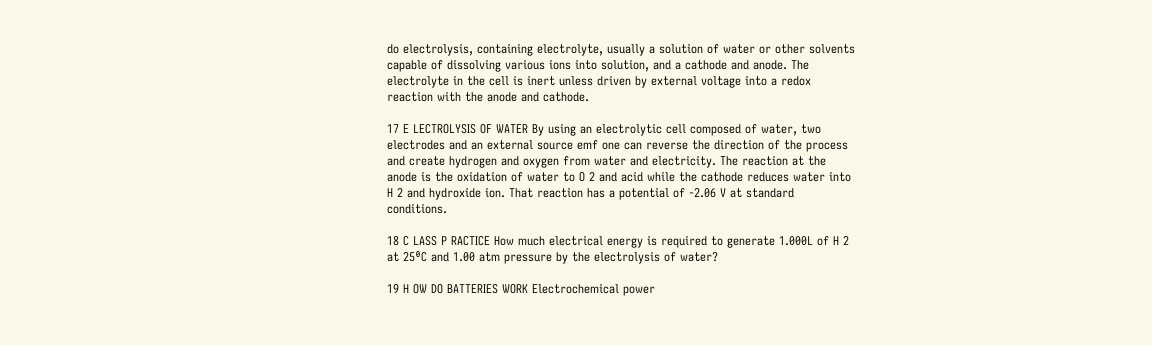do electrolysis, containing electrolyte, usually a solution of water or other solvents capable of dissolving various ions into solution, and a cathode and anode. The electrolyte in the cell is inert unless driven by external voltage into a redox reaction with the anode and cathode.

17 E LECTROLYSIS OF WATER By using an electrolytic cell composed of water, two electrodes and an external source emf one can reverse the direction of the process and create hydrogen and oxygen from water and electricity. The reaction at the anode is the oxidation of water to O 2 and acid while the cathode reduces water into H 2 and hydroxide ion. That reaction has a potential of -2.06 V at standard conditions.

18 C LASS P RACTICE How much electrical energy is required to generate 1.000L of H 2 at 25⁰C and 1.00 atm pressure by the electrolysis of water?

19 H OW DO BATTERIES WORK Electrochemical power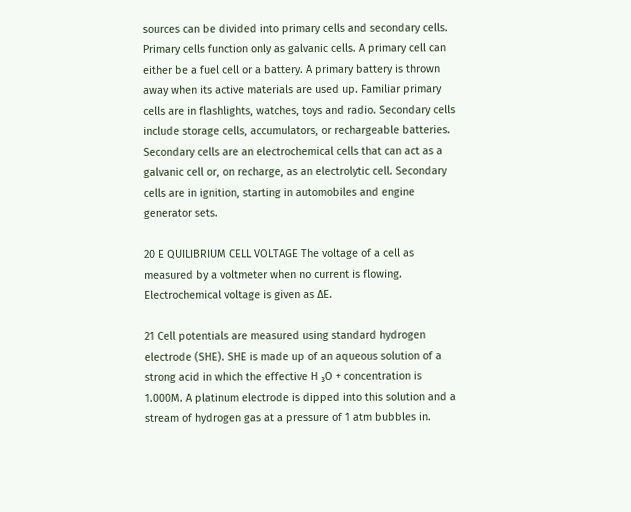sources can be divided into primary cells and secondary cells. Primary cells function only as galvanic cells. A primary cell can either be a fuel cell or a battery. A primary battery is thrown away when its active materials are used up. Familiar primary cells are in flashlights, watches, toys and radio. Secondary cells include storage cells, accumulators, or rechargeable batteries. Secondary cells are an electrochemical cells that can act as a galvanic cell or, on recharge, as an electrolytic cell. Secondary cells are in ignition, starting in automobiles and engine generator sets.

20 E QUILIBRIUM CELL VOLTAGE The voltage of a cell as measured by a voltmeter when no current is flowing. Electrochemical voltage is given as ∆E.

21 Cell potentials are measured using standard hydrogen electrode (SHE). SHE is made up of an aqueous solution of a strong acid in which the effective H ₃O + concentration is 1.000M. A platinum electrode is dipped into this solution and a stream of hydrogen gas at a pressure of 1 atm bubbles in.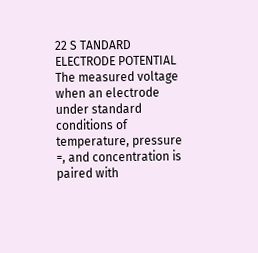22 S TANDARD ELECTRODE POTENTIAL The measured voltage when an electrode under standard conditions of temperature, pressure =, and concentration is paired with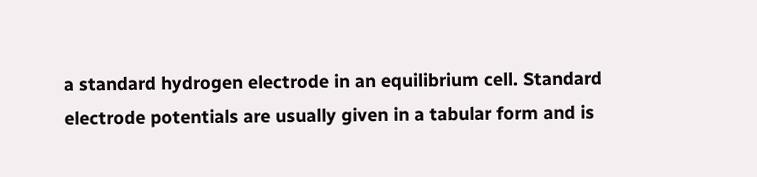a standard hydrogen electrode in an equilibrium cell. Standard electrode potentials are usually given in a tabular form and is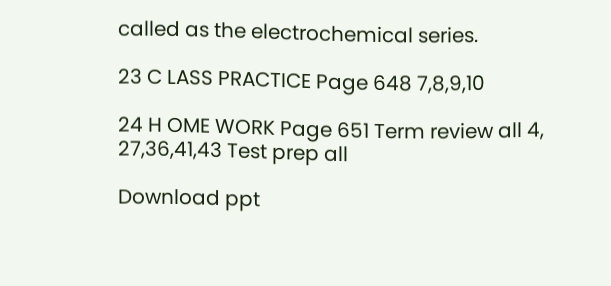called as the electrochemical series.

23 C LASS PRACTICE Page 648 7,8,9,10

24 H OME WORK Page 651 Term review all 4, 27,36,41,43 Test prep all

Download ppt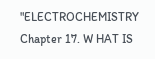"ELECTROCHEMISTRY Chapter 17. W HAT IS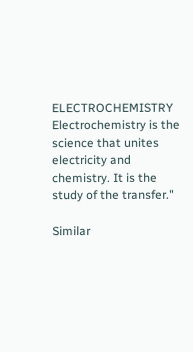ELECTROCHEMISTRY Electrochemistry is the science that unites electricity and chemistry. It is the study of the transfer."

Similar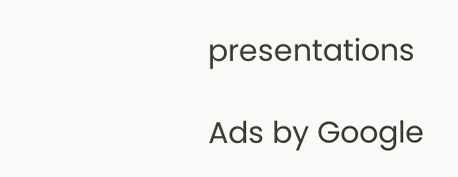presentations

Ads by Google